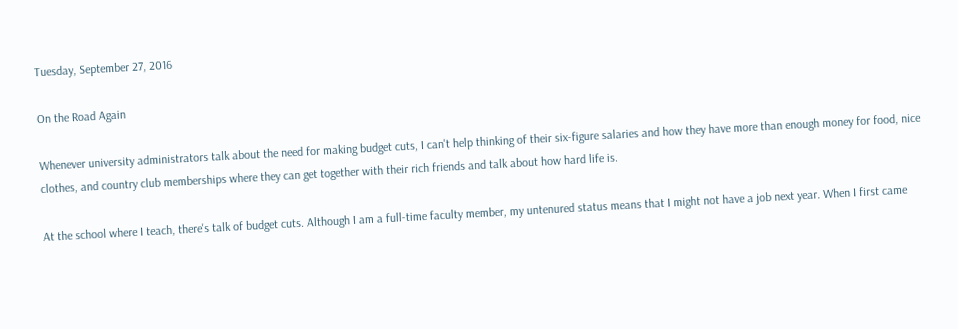Tuesday, September 27, 2016

On the Road Again

Whenever university administrators talk about the need for making budget cuts, I can't help thinking of their six-figure salaries and how they have more than enough money for food, nice clothes, and country club memberships where they can get together with their rich friends and talk about how hard life is.

At the school where I teach, there's talk of budget cuts. Although I am a full-time faculty member, my untenured status means that I might not have a job next year. When I first came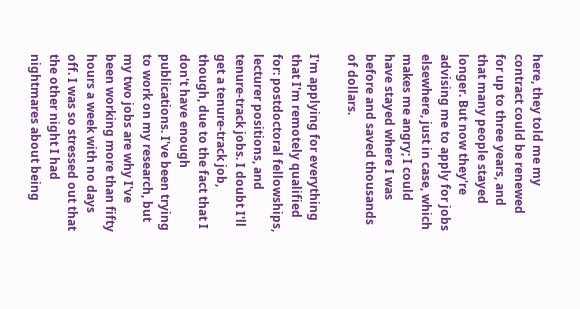here, they told me my contract could be renewed for up to three years, and that many people stayed longer. But now they're advising me to apply for jobs elsewhere, just in case, which makes me angry; I could have stayed where I was before and saved thousands of dollars.

I'm applying for everything that I'm remotely qualified for: postdoctoral fellowships, lecturer positions, and tenure-track jobs. I doubt I'll get a tenure-track job, though, due to the fact that I don't have enough publications. I've been trying to work on my research, but my two jobs are why I've been working more than fifty hours a week with no days off. I was so stressed out that the other night I had nightmares about being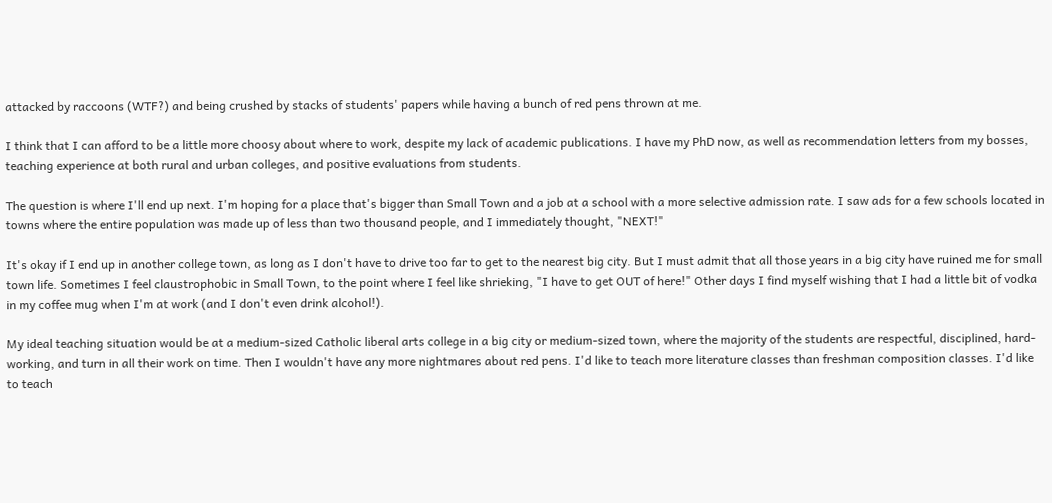attacked by raccoons (WTF?) and being crushed by stacks of students' papers while having a bunch of red pens thrown at me.

I think that I can afford to be a little more choosy about where to work, despite my lack of academic publications. I have my PhD now, as well as recommendation letters from my bosses, teaching experience at both rural and urban colleges, and positive evaluations from students.

The question is where I'll end up next. I'm hoping for a place that's bigger than Small Town and a job at a school with a more selective admission rate. I saw ads for a few schools located in towns where the entire population was made up of less than two thousand people, and I immediately thought, "NEXT!"

It's okay if I end up in another college town, as long as I don't have to drive too far to get to the nearest big city. But I must admit that all those years in a big city have ruined me for small town life. Sometimes I feel claustrophobic in Small Town, to the point where I feel like shrieking, "I have to get OUT of here!" Other days I find myself wishing that I had a little bit of vodka in my coffee mug when I'm at work (and I don't even drink alcohol!).

My ideal teaching situation would be at a medium-sized Catholic liberal arts college in a big city or medium-sized town, where the majority of the students are respectful, disciplined, hard-working, and turn in all their work on time. Then I wouldn't have any more nightmares about red pens. I'd like to teach more literature classes than freshman composition classes. I'd like to teach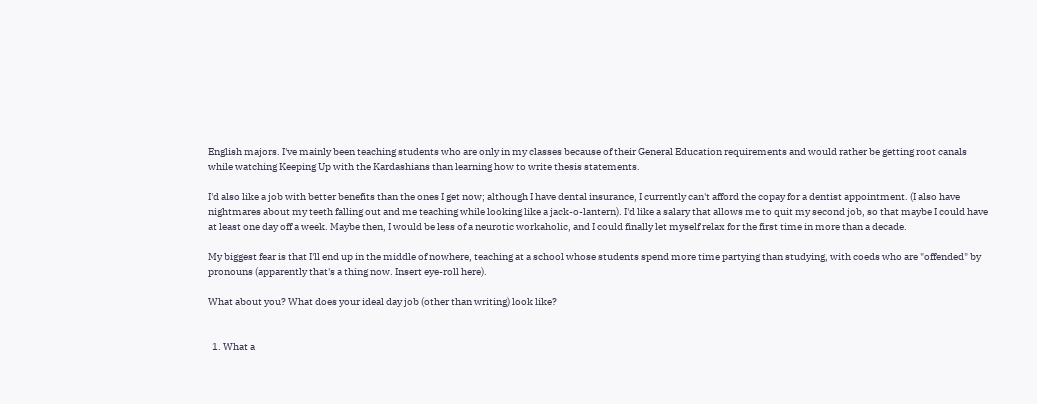English majors. I've mainly been teaching students who are only in my classes because of their General Education requirements and would rather be getting root canals while watching Keeping Up with the Kardashians than learning how to write thesis statements.

I'd also like a job with better benefits than the ones I get now; although I have dental insurance, I currently can't afford the copay for a dentist appointment. (I also have nightmares about my teeth falling out and me teaching while looking like a jack-o-lantern). I'd like a salary that allows me to quit my second job, so that maybe I could have at least one day off a week. Maybe then, I would be less of a neurotic workaholic, and I could finally let myself relax for the first time in more than a decade.

My biggest fear is that I'll end up in the middle of nowhere, teaching at a school whose students spend more time partying than studying, with coeds who are "offended" by pronouns (apparently that's a thing now. Insert eye-roll here).

What about you? What does your ideal day job (other than writing) look like?


  1. What a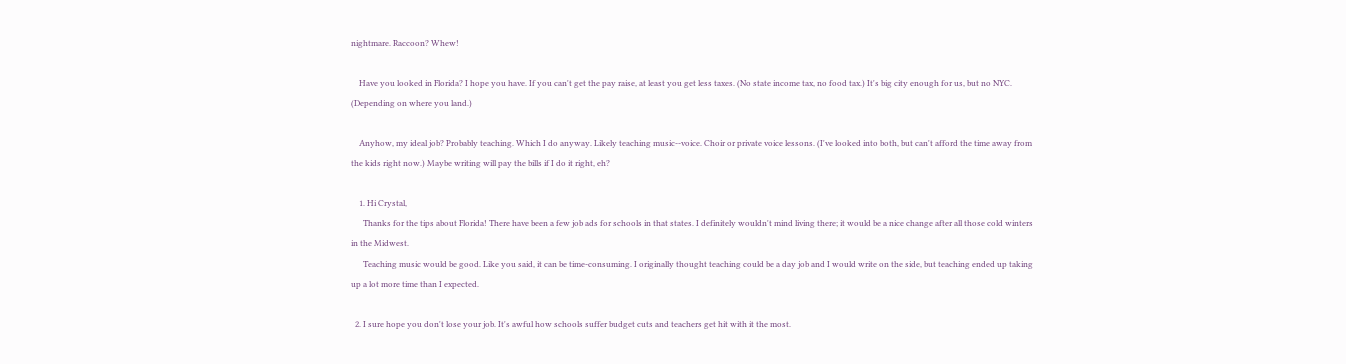nightmare. Raccoon? Whew!

    Have you looked in Florida? I hope you have. If you can't get the pay raise, at least you get less taxes. (No state income tax, no food tax.) It's big city enough for us, but no NYC. (Depending on where you land.)

    Anyhow, my ideal job? Probably teaching. Which I do anyway. Likely teaching music--voice. Choir or private voice lessons. (I've looked into both, but can't afford the time away from the kids right now.) Maybe writing will pay the bills if I do it right, eh?

    1. Hi Crystal,
      Thanks for the tips about Florida! There have been a few job ads for schools in that states. I definitely wouldn't mind living there; it would be a nice change after all those cold winters in the Midwest.
      Teaching music would be good. Like you said, it can be time-consuming. I originally thought teaching could be a day job and I would write on the side, but teaching ended up taking up a lot more time than I expected.

  2. I sure hope you don't lose your job. It's awful how schools suffer budget cuts and teachers get hit with it the most.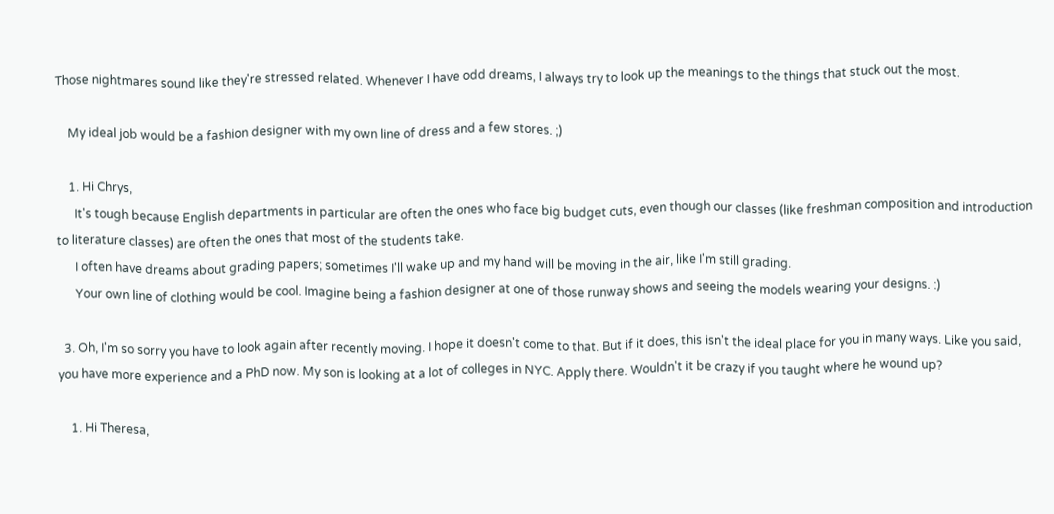Those nightmares sound like they're stressed related. Whenever I have odd dreams, I always try to look up the meanings to the things that stuck out the most.

    My ideal job would be a fashion designer with my own line of dress and a few stores. ;)

    1. Hi Chrys,
      It's tough because English departments in particular are often the ones who face big budget cuts, even though our classes (like freshman composition and introduction to literature classes) are often the ones that most of the students take.
      I often have dreams about grading papers; sometimes I'll wake up and my hand will be moving in the air, like I'm still grading.
      Your own line of clothing would be cool. Imagine being a fashion designer at one of those runway shows and seeing the models wearing your designs. :)

  3. Oh, I'm so sorry you have to look again after recently moving. I hope it doesn't come to that. But if it does, this isn't the ideal place for you in many ways. Like you said, you have more experience and a PhD now. My son is looking at a lot of colleges in NYC. Apply there. Wouldn't it be crazy if you taught where he wound up?

    1. Hi Theresa,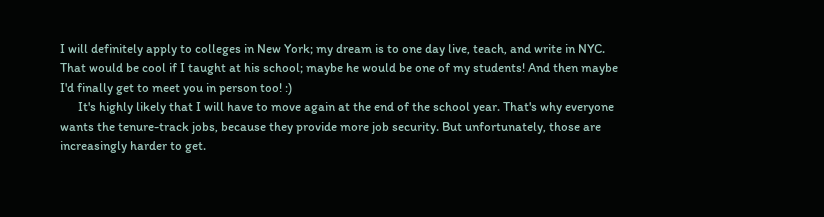I will definitely apply to colleges in New York; my dream is to one day live, teach, and write in NYC. That would be cool if I taught at his school; maybe he would be one of my students! And then maybe I'd finally get to meet you in person too! :)
      It's highly likely that I will have to move again at the end of the school year. That's why everyone wants the tenure-track jobs, because they provide more job security. But unfortunately, those are increasingly harder to get.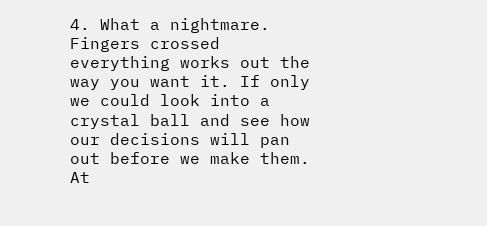4. What a nightmare. Fingers crossed everything works out the way you want it. If only we could look into a crystal ball and see how our decisions will pan out before we make them. At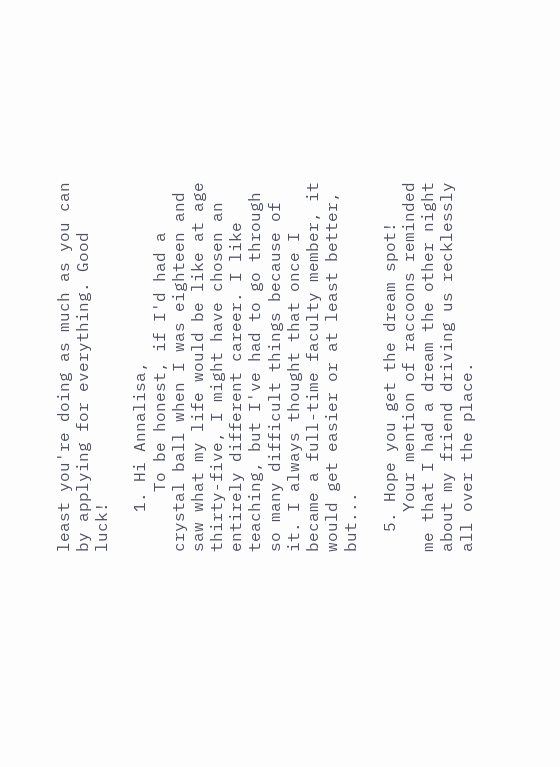least you're doing as much as you can by applying for everything. Good luck!

    1. Hi Annalisa,
      To be honest, if I'd had a crystal ball when I was eighteen and saw what my life would be like at age thirty-five, I might have chosen an entirely different career. I like teaching, but I've had to go through so many difficult things because of it. I always thought that once I became a full-time faculty member, it would get easier or at least better, but...

  5. Hope you get the dream spot!
    Your mention of raccoons reminded me that I had a dream the other night about my friend driving us recklessly all over the place.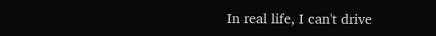In real life, I can't drive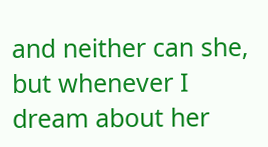and neither can she, but whenever I dream about her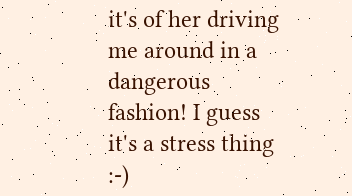it's of her driving me around in a dangerous fashion! I guess it's a stress thing :-)